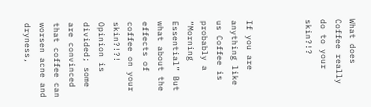What does Coffee really do to your skin?!?



If you are anything like us Coffee is probably a “Morning Essential” But what about the effects of coffee on your skin?!?!
Opinion is divided; some are convinced that coffee can worsen acne and dryness,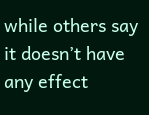while others say it doesn’t have any effect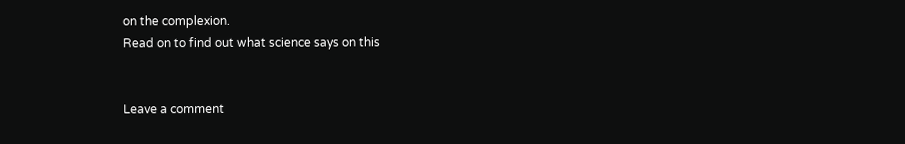on the complexion.
Read on to find out what science says on this


Leave a comment